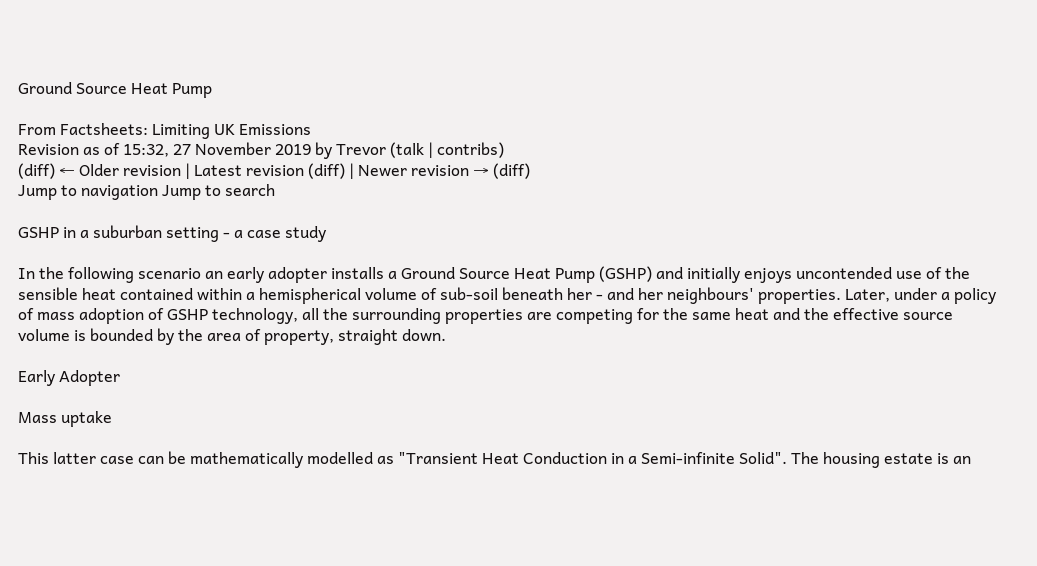Ground Source Heat Pump

From Factsheets: Limiting UK Emissions
Revision as of 15:32, 27 November 2019 by Trevor (talk | contribs)
(diff) ← Older revision | Latest revision (diff) | Newer revision → (diff)
Jump to navigation Jump to search

GSHP in a suburban setting - a case study

In the following scenario an early adopter installs a Ground Source Heat Pump (GSHP) and initially enjoys uncontended use of the sensible heat contained within a hemispherical volume of sub-soil beneath her - and her neighbours' properties. Later, under a policy of mass adoption of GSHP technology, all the surrounding properties are competing for the same heat and the effective source volume is bounded by the area of property, straight down.

Early Adopter

Mass uptake

This latter case can be mathematically modelled as "Transient Heat Conduction in a Semi-infinite Solid". The housing estate is an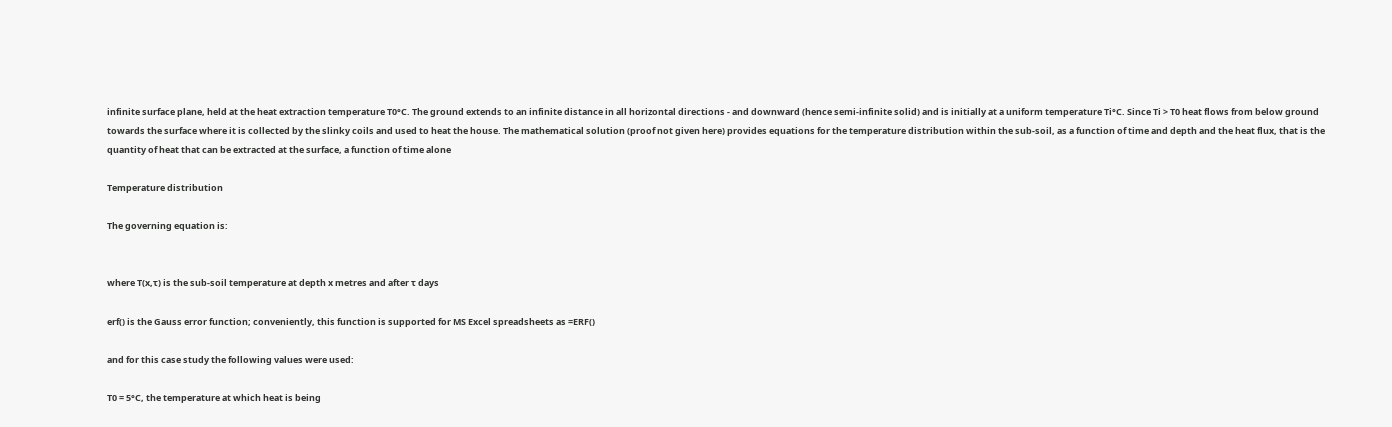infinite surface plane, held at the heat extraction temperature T0°C. The ground extends to an infinite distance in all horizontal directions - and downward (hence semi-infinite solid) and is initially at a uniform temperature Ti°C. Since Ti > T0 heat flows from below ground towards the surface where it is collected by the slinky coils and used to heat the house. The mathematical solution (proof not given here) provides equations for the temperature distribution within the sub-soil, as a function of time and depth and the heat flux, that is the quantity of heat that can be extracted at the surface, a function of time alone

Temperature distribution

The governing equation is:


where T(x,τ) is the sub-soil temperature at depth x metres and after τ days

erf() is the Gauss error function; conveniently, this function is supported for MS Excel spreadsheets as =ERF()

and for this case study the following values were used:

T0 = 5°C, the temperature at which heat is being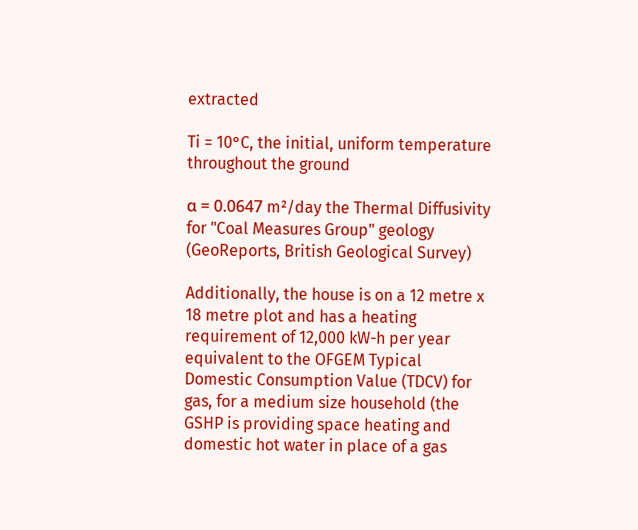extracted

Ti = 10°C, the initial, uniform temperature throughout the ground

α = 0.0647 m²/day the Thermal Diffusivity for "Coal Measures Group" geology (GeoReports, British Geological Survey)

Additionally, the house is on a 12 metre x 18 metre plot and has a heating requirement of 12,000 kW-h per year equivalent to the OFGEM Typical Domestic Consumption Value (TDCV) for gas, for a medium size household (the GSHP is providing space heating and domestic hot water in place of a gas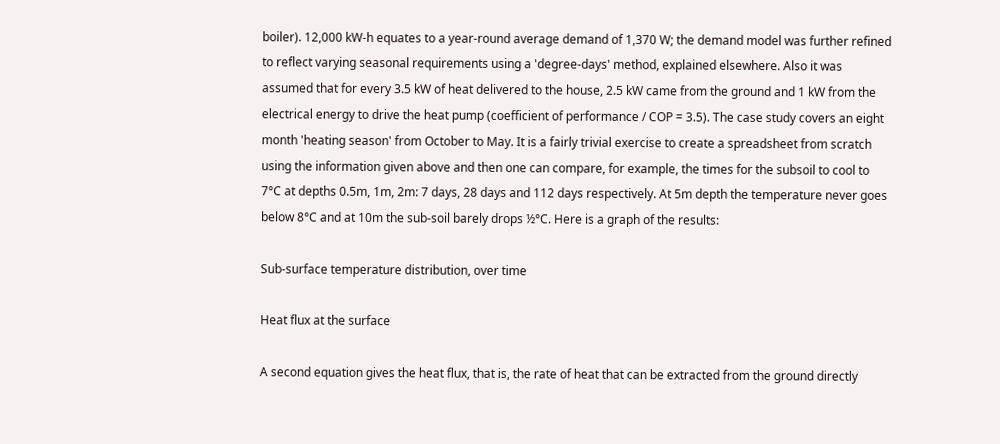boiler). 12,000 kW-h equates to a year-round average demand of 1,370 W; the demand model was further refined to reflect varying seasonal requirements using a 'degree-days' method, explained elsewhere. Also it was assumed that for every 3.5 kW of heat delivered to the house, 2.5 kW came from the ground and 1 kW from the electrical energy to drive the heat pump (coefficient of performance / COP = 3.5). The case study covers an eight month 'heating season' from October to May. It is a fairly trivial exercise to create a spreadsheet from scratch using the information given above and then one can compare, for example, the times for the subsoil to cool to 7°C at depths 0.5m, 1m, 2m: 7 days, 28 days and 112 days respectively. At 5m depth the temperature never goes below 8°C and at 10m the sub-soil barely drops ½°C. Here is a graph of the results:

Sub-surface temperature distribution, over time

Heat flux at the surface

A second equation gives the heat flux, that is, the rate of heat that can be extracted from the ground directly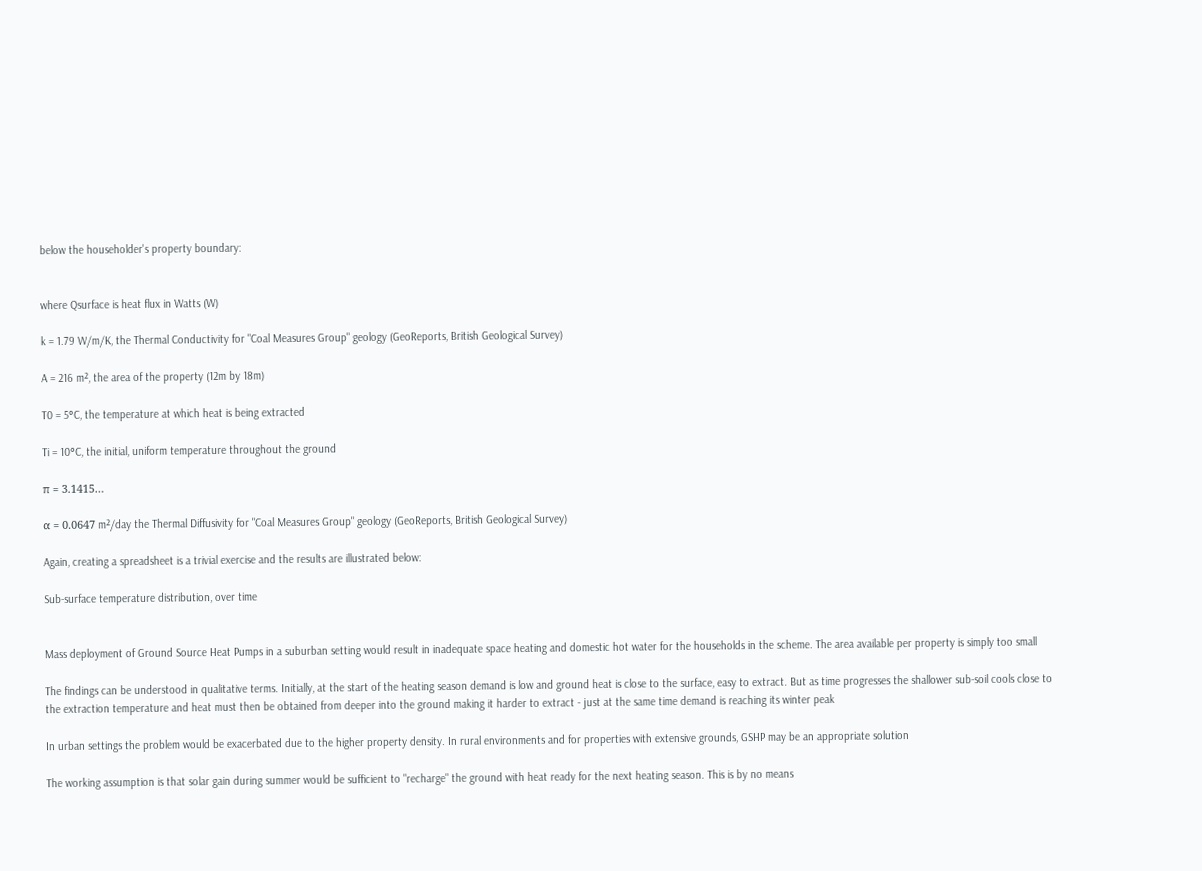below the householder's property boundary:


where Qsurface is heat flux in Watts (W)

k = 1.79 W/m/K, the Thermal Conductivity for "Coal Measures Group" geology (GeoReports, British Geological Survey)

A = 216 m², the area of the property (12m by 18m)

T0 = 5°C, the temperature at which heat is being extracted

Ti = 10°C, the initial, uniform temperature throughout the ground

π = 3.1415…

α = 0.0647 m²/day the Thermal Diffusivity for "Coal Measures Group" geology (GeoReports, British Geological Survey)

Again, creating a spreadsheet is a trivial exercise and the results are illustrated below:

Sub-surface temperature distribution, over time


Mass deployment of Ground Source Heat Pumps in a suburban setting would result in inadequate space heating and domestic hot water for the households in the scheme. The area available per property is simply too small

The findings can be understood in qualitative terms. Initially, at the start of the heating season demand is low and ground heat is close to the surface, easy to extract. But as time progresses the shallower sub-soil cools close to the extraction temperature and heat must then be obtained from deeper into the ground making it harder to extract - just at the same time demand is reaching its winter peak

In urban settings the problem would be exacerbated due to the higher property density. In rural environments and for properties with extensive grounds, GSHP may be an appropriate solution

The working assumption is that solar gain during summer would be sufficient to "recharge" the ground with heat ready for the next heating season. This is by no means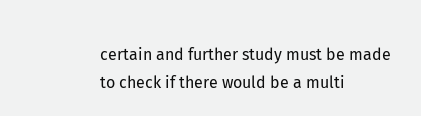certain and further study must be made to check if there would be a multi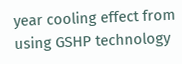year cooling effect from using GSHP technology